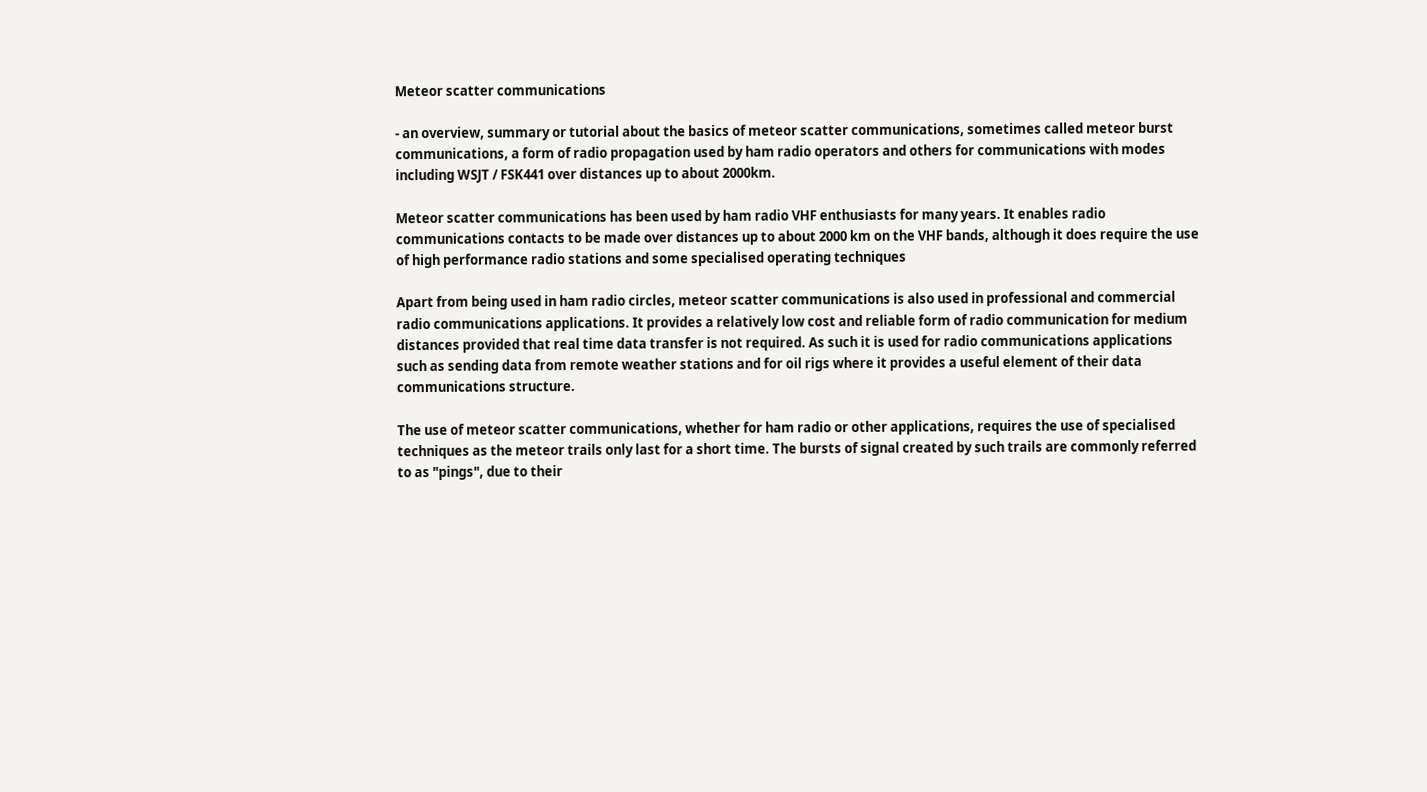Meteor scatter communications

- an overview, summary or tutorial about the basics of meteor scatter communications, sometimes called meteor burst communications, a form of radio propagation used by ham radio operators and others for communications with modes including WSJT / FSK441 over distances up to about 2000km.

Meteor scatter communications has been used by ham radio VHF enthusiasts for many years. It enables radio communications contacts to be made over distances up to about 2000 km on the VHF bands, although it does require the use of high performance radio stations and some specialised operating techniques

Apart from being used in ham radio circles, meteor scatter communications is also used in professional and commercial radio communications applications. It provides a relatively low cost and reliable form of radio communication for medium distances provided that real time data transfer is not required. As such it is used for radio communications applications such as sending data from remote weather stations and for oil rigs where it provides a useful element of their data communications structure.

The use of meteor scatter communications, whether for ham radio or other applications, requires the use of specialised techniques as the meteor trails only last for a short time. The bursts of signal created by such trails are commonly referred to as "pings", due to their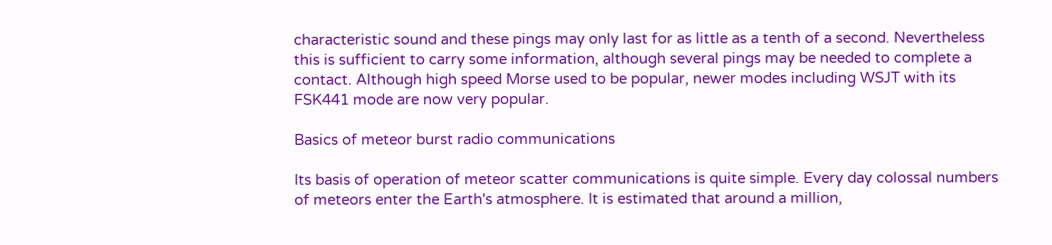characteristic sound and these pings may only last for as little as a tenth of a second. Nevertheless this is sufficient to carry some information, although several pings may be needed to complete a contact. Although high speed Morse used to be popular, newer modes including WSJT with its FSK441 mode are now very popular.

Basics of meteor burst radio communications

Its basis of operation of meteor scatter communications is quite simple. Every day colossal numbers of meteors enter the Earth's atmosphere. It is estimated that around a million,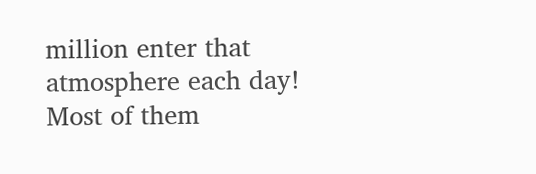million enter that atmosphere each day! Most of them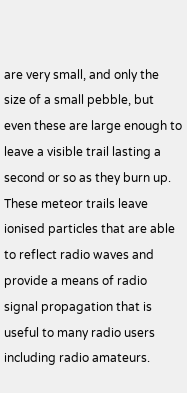are very small, and only the size of a small pebble, but even these are large enough to leave a visible trail lasting a second or so as they burn up. These meteor trails leave ionised particles that are able to reflect radio waves and provide a means of radio signal propagation that is useful to many radio users including radio amateurs.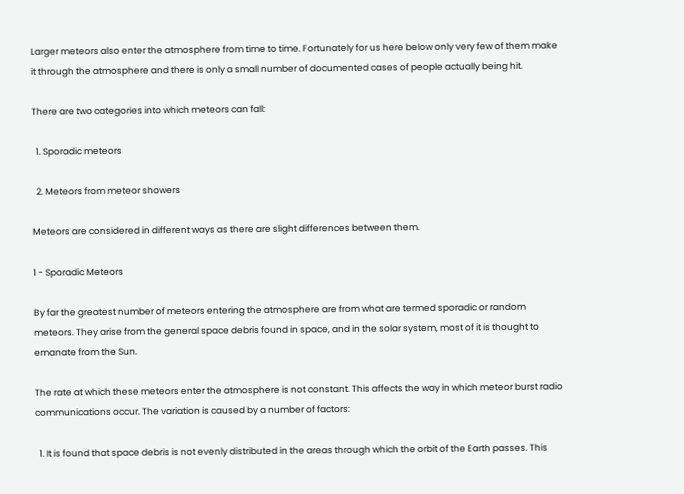Larger meteors also enter the atmosphere from time to time. Fortunately for us here below only very few of them make it through the atmosphere and there is only a small number of documented cases of people actually being hit.

There are two categories into which meteors can fall:

  1. Sporadic meteors

  2. Meteors from meteor showers

Meteors are considered in different ways as there are slight differences between them.

1 - Sporadic Meteors

By far the greatest number of meteors entering the atmosphere are from what are termed sporadic or random meteors. They arise from the general space debris found in space, and in the solar system, most of it is thought to emanate from the Sun.

The rate at which these meteors enter the atmosphere is not constant. This affects the way in which meteor burst radio communications occur. The variation is caused by a number of factors:

  1. It is found that space debris is not evenly distributed in the areas through which the orbit of the Earth passes. This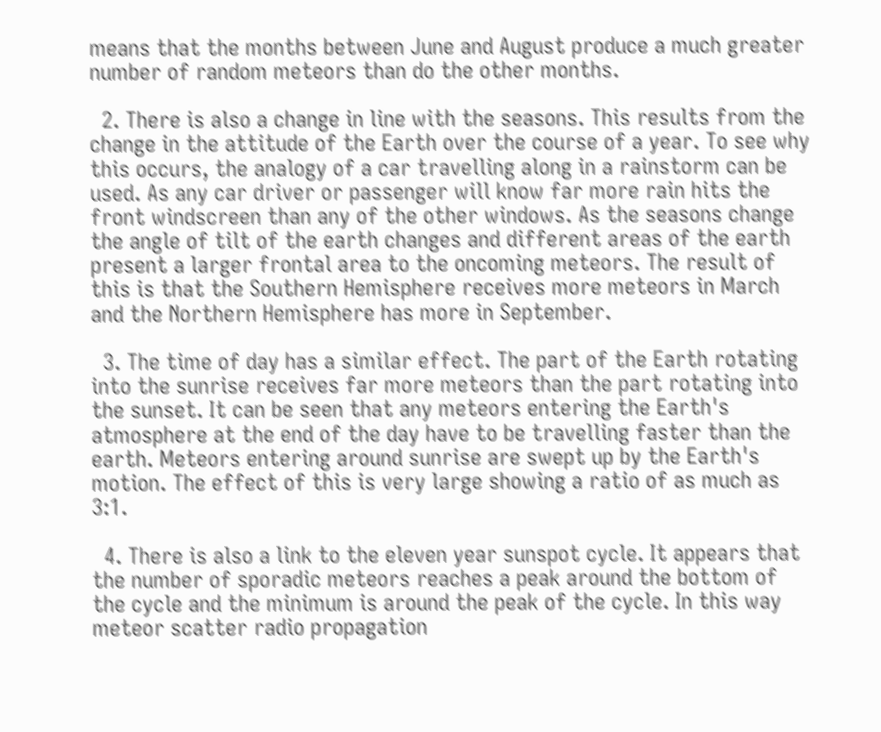means that the months between June and August produce a much greater number of random meteors than do the other months.

  2. There is also a change in line with the seasons. This results from the change in the attitude of the Earth over the course of a year. To see why this occurs, the analogy of a car travelling along in a rainstorm can be used. As any car driver or passenger will know far more rain hits the front windscreen than any of the other windows. As the seasons change the angle of tilt of the earth changes and different areas of the earth present a larger frontal area to the oncoming meteors. The result of this is that the Southern Hemisphere receives more meteors in March and the Northern Hemisphere has more in September.

  3. The time of day has a similar effect. The part of the Earth rotating into the sunrise receives far more meteors than the part rotating into the sunset. It can be seen that any meteors entering the Earth's atmosphere at the end of the day have to be travelling faster than the earth. Meteors entering around sunrise are swept up by the Earth's motion. The effect of this is very large showing a ratio of as much as 3:1.

  4. There is also a link to the eleven year sunspot cycle. It appears that the number of sporadic meteors reaches a peak around the bottom of the cycle and the minimum is around the peak of the cycle. In this way meteor scatter radio propagation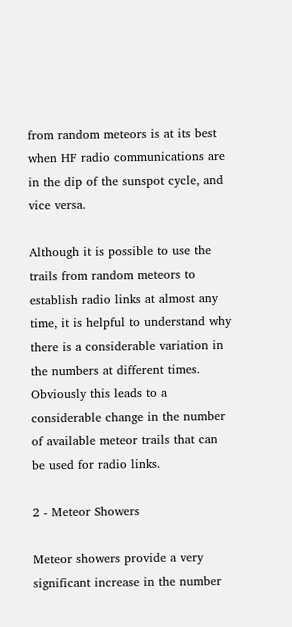from random meteors is at its best when HF radio communications are in the dip of the sunspot cycle, and vice versa.

Although it is possible to use the trails from random meteors to establish radio links at almost any time, it is helpful to understand why there is a considerable variation in the numbers at different times. Obviously this leads to a considerable change in the number of available meteor trails that can be used for radio links.

2 - Meteor Showers

Meteor showers provide a very significant increase in the number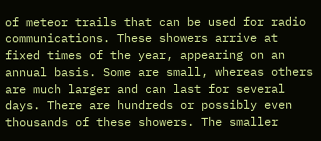of meteor trails that can be used for radio communications. These showers arrive at fixed times of the year, appearing on an annual basis. Some are small, whereas others are much larger and can last for several days. There are hundreds or possibly even thousands of these showers. The smaller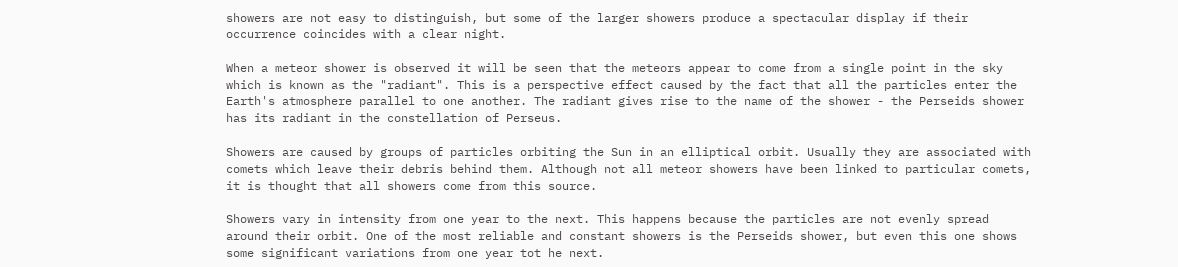showers are not easy to distinguish, but some of the larger showers produce a spectacular display if their occurrence coincides with a clear night.

When a meteor shower is observed it will be seen that the meteors appear to come from a single point in the sky which is known as the "radiant". This is a perspective effect caused by the fact that all the particles enter the Earth's atmosphere parallel to one another. The radiant gives rise to the name of the shower - the Perseids shower has its radiant in the constellation of Perseus.

Showers are caused by groups of particles orbiting the Sun in an elliptical orbit. Usually they are associated with comets which leave their debris behind them. Although not all meteor showers have been linked to particular comets, it is thought that all showers come from this source.

Showers vary in intensity from one year to the next. This happens because the particles are not evenly spread around their orbit. One of the most reliable and constant showers is the Perseids shower, but even this one shows some significant variations from one year tot he next.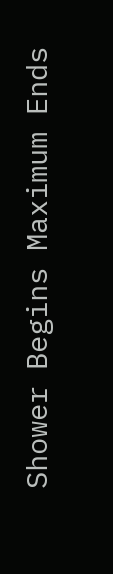Shower Begins Maximum Ends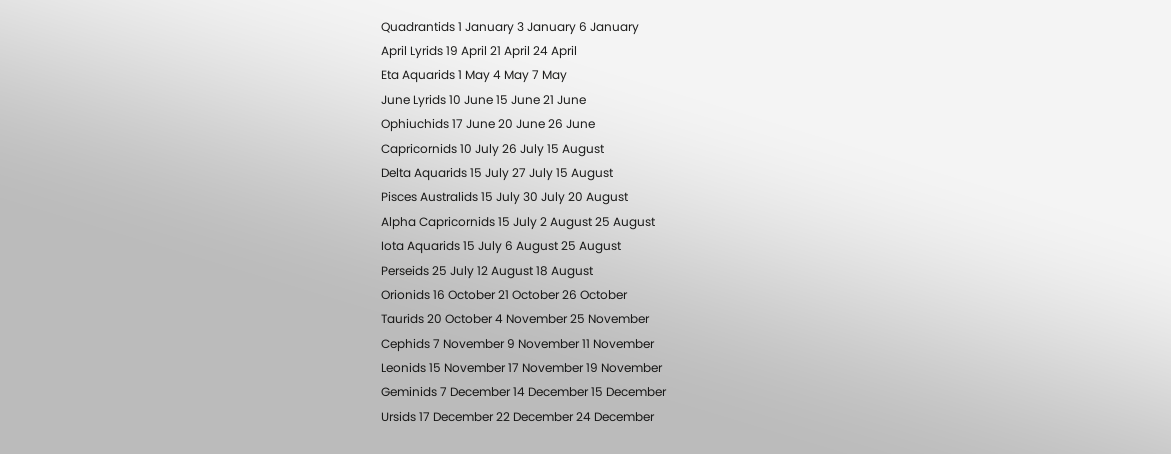Quadrantids 1 January 3 January 6 January
April Lyrids 19 April 21 April 24 April
Eta Aquarids 1 May 4 May 7 May
June Lyrids 10 June 15 June 21 June
Ophiuchids 17 June 20 June 26 June
Capricornids 10 July 26 July 15 August
Delta Aquarids 15 July 27 July 15 August
Pisces Australids 15 July 30 July 20 August
Alpha Capricornids 15 July 2 August 25 August
Iota Aquarids 15 July 6 August 25 August
Perseids 25 July 12 August 18 August
Orionids 16 October 21 October 26 October
Taurids 20 October 4 November 25 November
Cephids 7 November 9 November 11 November
Leonids 15 November 17 November 19 November
Geminids 7 December 14 December 15 December
Ursids 17 December 22 December 24 December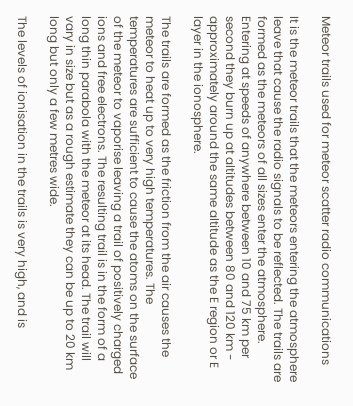Meteor trails used for meteor scatter radio communications

It is the meteor trails that the meteors entering the atmosphere leave that cause the radio signals to be reflected. The trails are formed as the meteors of all sizes enter the atmosphere. Entering at speeds of anywhere between 10 and 75 km per second they burn up at altitudes between 80 and 120 km - approximately around the same altitude as the E region or E layer in the ionosphere.

The trails are formed as the friction from the air causes the meteor to heat up to very high temperatures. The temperatures are sufficient to cause the atoms on the surface of the meteor to vaporise leaving a trail of positively charged ions and free electrons. The resulting trail is in the form of a long thin parabola with the meteor at its head. The trail will vary in size but as a rough estimate they can be up to 20 km long but only a few metres wide.

The levels of ionisation in the trails is very high, and is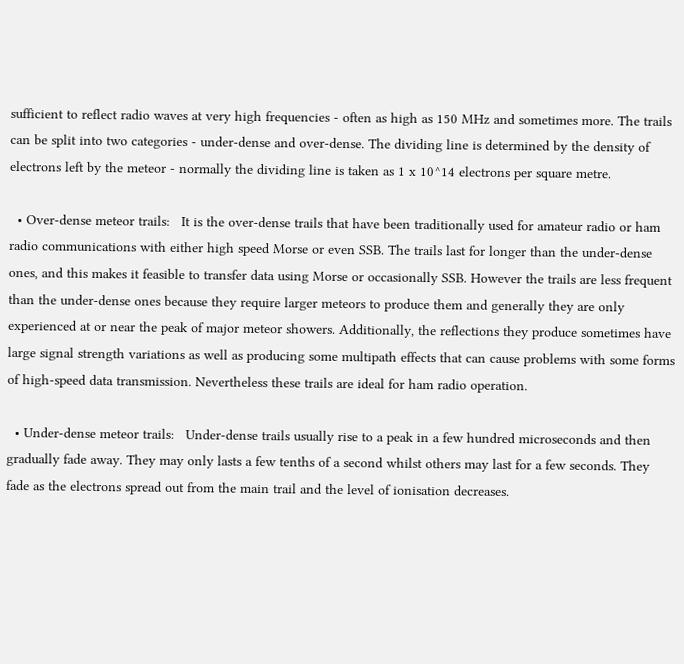sufficient to reflect radio waves at very high frequencies - often as high as 150 MHz and sometimes more. The trails can be split into two categories - under-dense and over-dense. The dividing line is determined by the density of electrons left by the meteor - normally the dividing line is taken as 1 x 10^14 electrons per square metre.

  • Over-dense meteor trails:   It is the over-dense trails that have been traditionally used for amateur radio or ham radio communications with either high speed Morse or even SSB. The trails last for longer than the under-dense ones, and this makes it feasible to transfer data using Morse or occasionally SSB. However the trails are less frequent than the under-dense ones because they require larger meteors to produce them and generally they are only experienced at or near the peak of major meteor showers. Additionally, the reflections they produce sometimes have large signal strength variations as well as producing some multipath effects that can cause problems with some forms of high-speed data transmission. Nevertheless these trails are ideal for ham radio operation.

  • Under-dense meteor trails:   Under-dense trails usually rise to a peak in a few hundred microseconds and then gradually fade away. They may only lasts a few tenths of a second whilst others may last for a few seconds. They fade as the electrons spread out from the main trail and the level of ionisation decreases.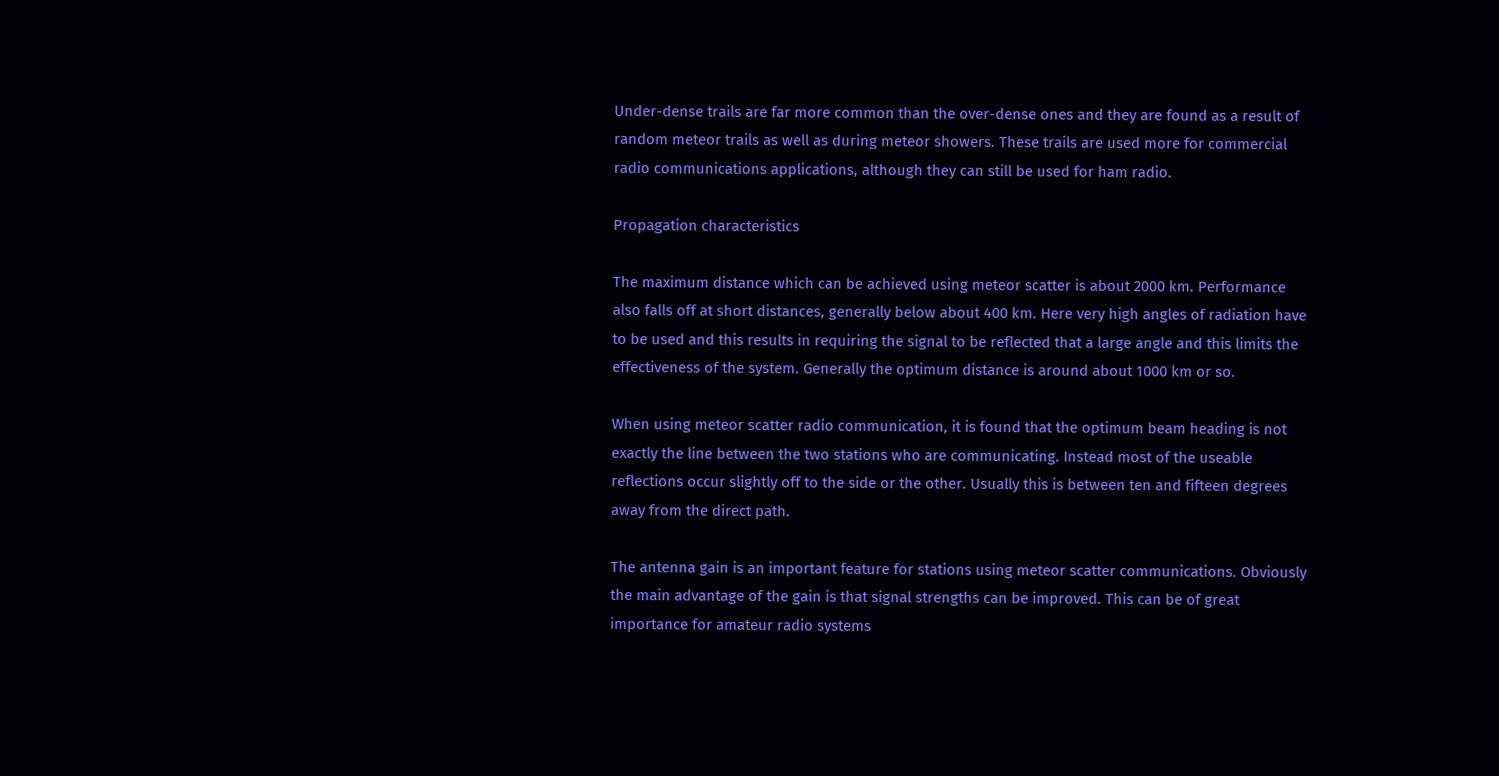Under-dense trails are far more common than the over-dense ones and they are found as a result of random meteor trails as well as during meteor showers. These trails are used more for commercial radio communications applications, although they can still be used for ham radio.

Propagation characteristics

The maximum distance which can be achieved using meteor scatter is about 2000 km. Performance also falls off at short distances, generally below about 400 km. Here very high angles of radiation have to be used and this results in requiring the signal to be reflected that a large angle and this limits the effectiveness of the system. Generally the optimum distance is around about 1000 km or so.

When using meteor scatter radio communication, it is found that the optimum beam heading is not exactly the line between the two stations who are communicating. Instead most of the useable reflections occur slightly off to the side or the other. Usually this is between ten and fifteen degrees away from the direct path.

The antenna gain is an important feature for stations using meteor scatter communications. Obviously the main advantage of the gain is that signal strengths can be improved. This can be of great importance for amateur radio systems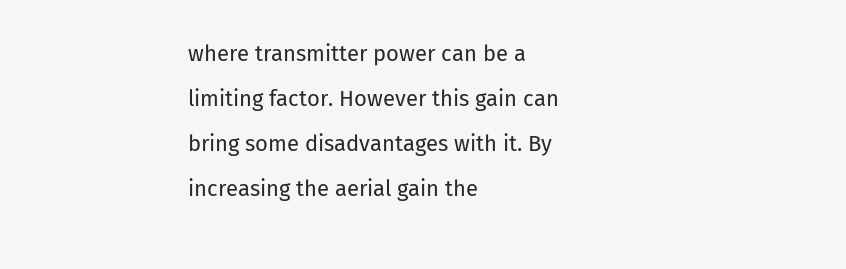where transmitter power can be a limiting factor. However this gain can bring some disadvantages with it. By increasing the aerial gain the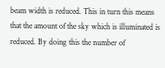beam width is reduced. This in turn this means that the amount of the sky which is illuminated is reduced. By doing this the number of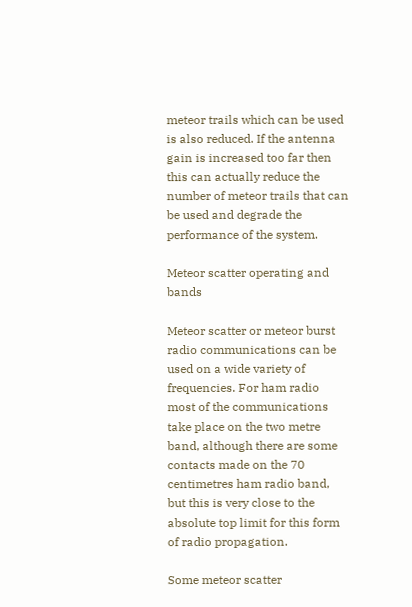meteor trails which can be used is also reduced. If the antenna gain is increased too far then this can actually reduce the number of meteor trails that can be used and degrade the performance of the system.

Meteor scatter operating and bands

Meteor scatter or meteor burst radio communications can be used on a wide variety of frequencies. For ham radio most of the communications take place on the two metre band, although there are some contacts made on the 70 centimetres ham radio band, but this is very close to the absolute top limit for this form of radio propagation.

Some meteor scatter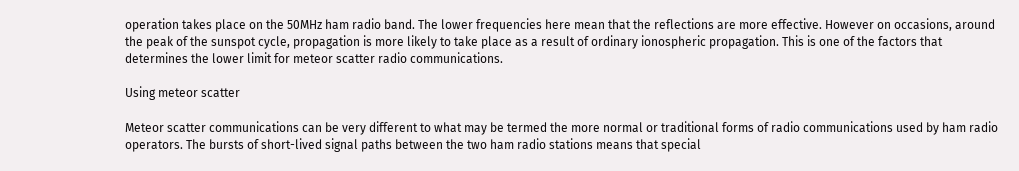operation takes place on the 50MHz ham radio band. The lower frequencies here mean that the reflections are more effective. However on occasions, around the peak of the sunspot cycle, propagation is more likely to take place as a result of ordinary ionospheric propagation. This is one of the factors that determines the lower limit for meteor scatter radio communications.

Using meteor scatter

Meteor scatter communications can be very different to what may be termed the more normal or traditional forms of radio communications used by ham radio operators. The bursts of short-lived signal paths between the two ham radio stations means that special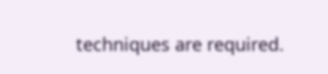techniques are required.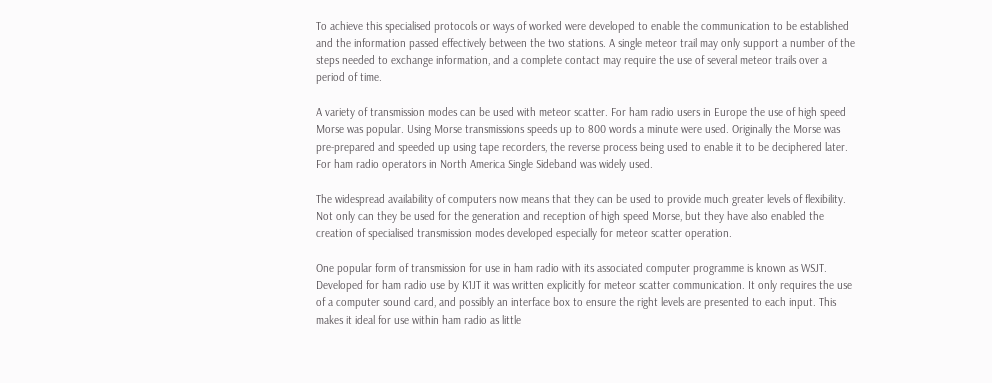To achieve this specialised protocols or ways of worked were developed to enable the communication to be established and the information passed effectively between the two stations. A single meteor trail may only support a number of the steps needed to exchange information, and a complete contact may require the use of several meteor trails over a period of time.

A variety of transmission modes can be used with meteor scatter. For ham radio users in Europe the use of high speed Morse was popular. Using Morse transmissions speeds up to 800 words a minute were used. Originally the Morse was pre-prepared and speeded up using tape recorders, the reverse process being used to enable it to be deciphered later. For ham radio operators in North America Single Sideband was widely used.

The widespread availability of computers now means that they can be used to provide much greater levels of flexibility. Not only can they be used for the generation and reception of high speed Morse, but they have also enabled the creation of specialised transmission modes developed especially for meteor scatter operation.

One popular form of transmission for use in ham radio with its associated computer programme is known as WSJT. Developed for ham radio use by K1JT it was written explicitly for meteor scatter communication. It only requires the use of a computer sound card, and possibly an interface box to ensure the right levels are presented to each input. This makes it ideal for use within ham radio as little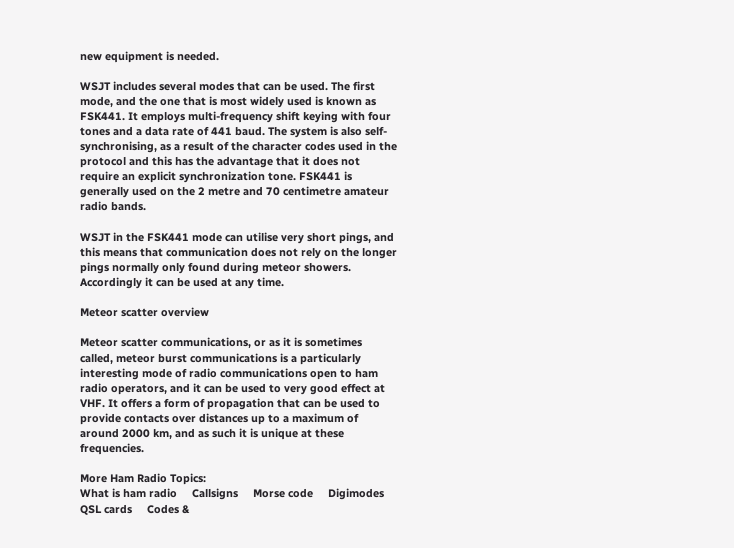new equipment is needed.

WSJT includes several modes that can be used. The first mode, and the one that is most widely used is known as FSK441. It employs multi-frequency shift keying with four tones and a data rate of 441 baud. The system is also self-synchronising, as a result of the character codes used in the protocol and this has the advantage that it does not require an explicit synchronization tone. FSK441 is generally used on the 2 metre and 70 centimetre amateur radio bands.

WSJT in the FSK441 mode can utilise very short pings, and this means that communication does not rely on the longer pings normally only found during meteor showers. Accordingly it can be used at any time.

Meteor scatter overview

Meteor scatter communications, or as it is sometimes called, meteor burst communications is a particularly interesting mode of radio communications open to ham radio operators, and it can be used to very good effect at VHF. It offers a form of propagation that can be used to provide contacts over distances up to a maximum of around 2000 km, and as such it is unique at these frequencies.

More Ham Radio Topics:
What is ham radio     Callsigns     Morse code     Digimodes     QSL cards     Codes &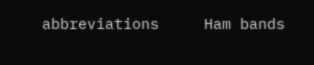abbreviations     Ham bands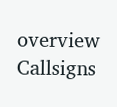overview     Callsigns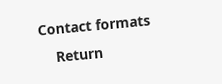Contact formats
    Return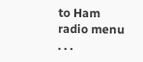to Ham radio menu . . .